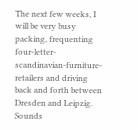The next few weeks, I will be very busy packing, frequenting four-letter-scandinavian-furniture-retailers and driving back and forth between Dresden and Leipzig. Sounds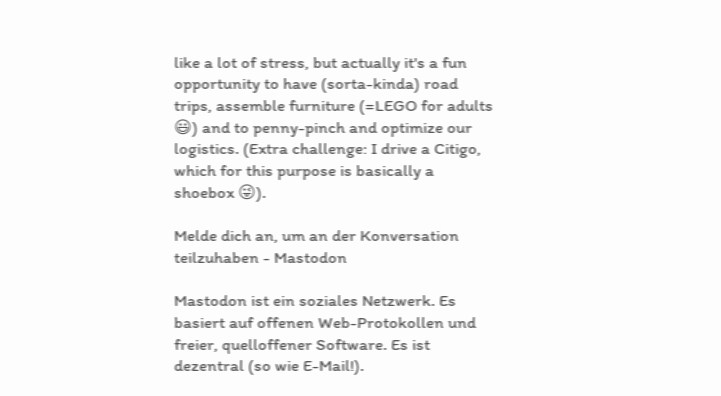like a lot of stress, but actually it's a fun opportunity to have (sorta-kinda) road trips, assemble furniture (=LEGO for adults 😃) and to penny-pinch and optimize our logistics. (Extra challenge: I drive a Citigo, which for this purpose is basically a shoebox 😜).

Melde dich an, um an der Konversation teilzuhaben - Mastodon

Mastodon ist ein soziales Netzwerk. Es basiert auf offenen Web-Protokollen und freier, quelloffener Software. Es ist dezentral (so wie E-Mail!).